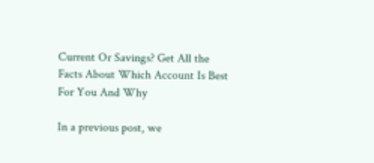Current Or Savings? Get All the Facts About Which Account Is Best For You And Why

In a previous post, we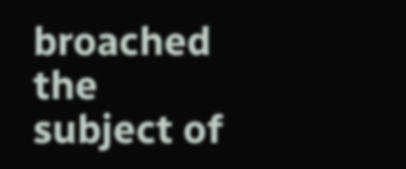broached the subject of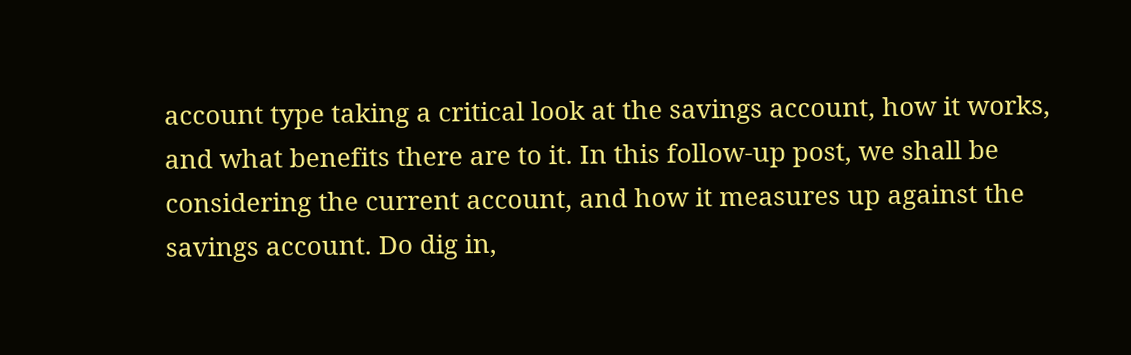account type taking a critical look at the savings account, how it works, and what benefits there are to it. In this follow-up post, we shall be considering the current account, and how it measures up against the savings account. Do dig in,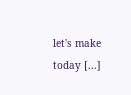let's make today [...]